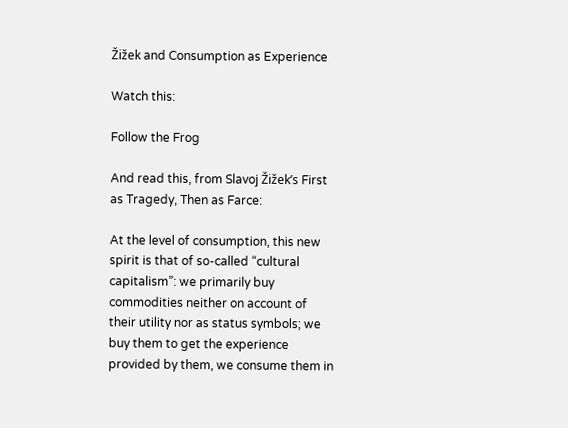Žižek and Consumption as Experience

Watch this:

Follow the Frog

And read this, from Slavoj Žižek’s First as Tragedy, Then as Farce:

At the level of consumption, this new spirit is that of so-called “cultural capitalism”: we primarily buy commodities neither on account of their utility nor as status symbols; we buy them to get the experience provided by them, we consume them in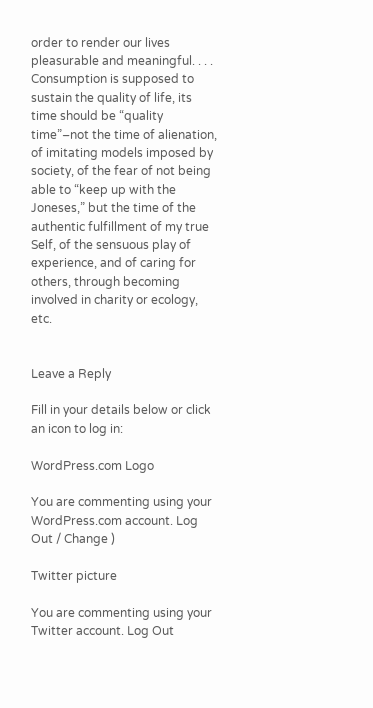order to render our lives pleasurable and meaningful. . . . Consumption is supposed to sustain the quality of life, its time should be “quality time”–not the time of alienation, of imitating models imposed by society, of the fear of not being able to “keep up with the Joneses,” but the time of the authentic fulfillment of my true Self, of the sensuous play of experience, and of caring for others, through becoming involved in charity or ecology, etc.


Leave a Reply

Fill in your details below or click an icon to log in:

WordPress.com Logo

You are commenting using your WordPress.com account. Log Out / Change )

Twitter picture

You are commenting using your Twitter account. Log Out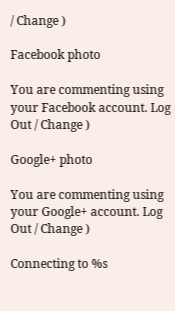/ Change )

Facebook photo

You are commenting using your Facebook account. Log Out / Change )

Google+ photo

You are commenting using your Google+ account. Log Out / Change )

Connecting to %s